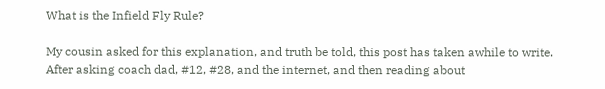What is the Infield Fly Rule?

My cousin asked for this explanation, and truth be told, this post has taken awhile to write. After asking coach dad, #12, #28, and the internet, and then reading about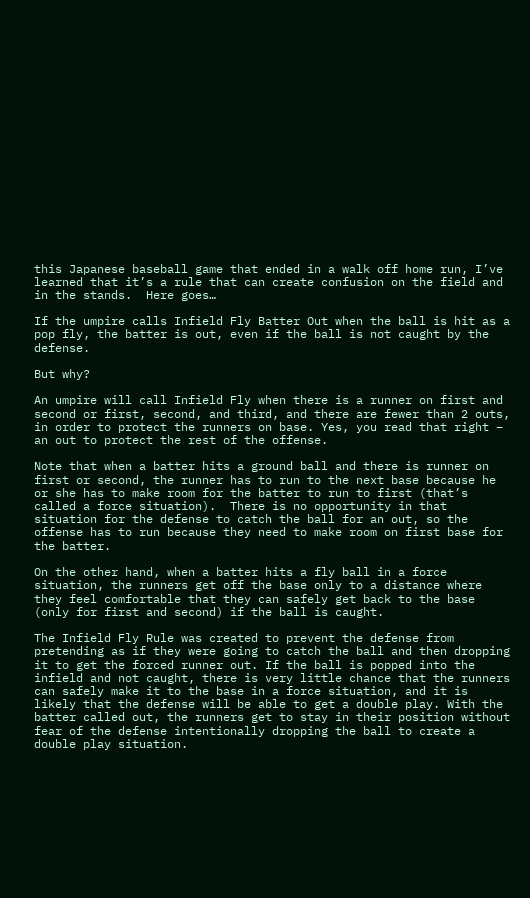this Japanese baseball game that ended in a walk off home run, I’ve learned that it’s a rule that can create confusion on the field and in the stands.  Here goes…

If the umpire calls Infield Fly Batter Out when the ball is hit as a pop fly, the batter is out, even if the ball is not caught by the defense.

But why?

An umpire will call Infield Fly when there is a runner on first and second or first, second, and third, and there are fewer than 2 outs, in order to protect the runners on base. Yes, you read that right – an out to protect the rest of the offense.

Note that when a batter hits a ground ball and there is runner on first or second, the runner has to run to the next base because he or she has to make room for the batter to run to first (that’s called a force situation).  There is no opportunity in that situation for the defense to catch the ball for an out, so the offense has to run because they need to make room on first base for the batter.

On the other hand, when a batter hits a fly ball in a force situation, the runners get off the base only to a distance where they feel comfortable that they can safely get back to the base (only for first and second) if the ball is caught.

The Infield Fly Rule was created to prevent the defense from pretending as if they were going to catch the ball and then dropping it to get the forced runner out. If the ball is popped into the infield and not caught, there is very little chance that the runners can safely make it to the base in a force situation, and it is likely that the defense will be able to get a double play. With the batter called out, the runners get to stay in their position without fear of the defense intentionally dropping the ball to create a double play situation.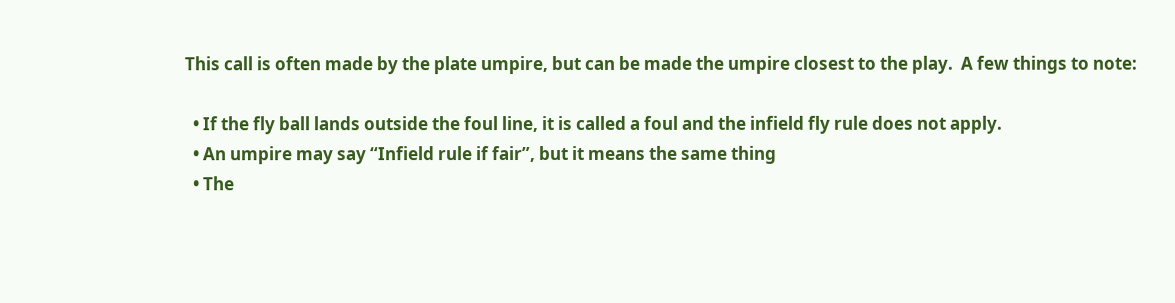This call is often made by the plate umpire, but can be made the umpire closest to the play.  A few things to note:

  • If the fly ball lands outside the foul line, it is called a foul and the infield fly rule does not apply.
  • An umpire may say “Infield rule if fair”, but it means the same thing
  • The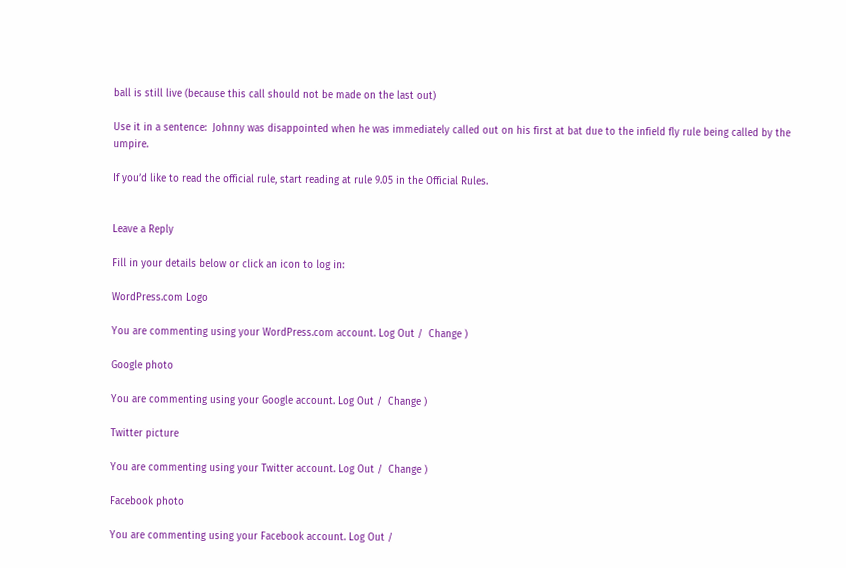ball is still live (because this call should not be made on the last out)

Use it in a sentence:  Johnny was disappointed when he was immediately called out on his first at bat due to the infield fly rule being called by the umpire.

If you’d like to read the official rule, start reading at rule 9.05 in the Official Rules.


Leave a Reply

Fill in your details below or click an icon to log in:

WordPress.com Logo

You are commenting using your WordPress.com account. Log Out /  Change )

Google photo

You are commenting using your Google account. Log Out /  Change )

Twitter picture

You are commenting using your Twitter account. Log Out /  Change )

Facebook photo

You are commenting using your Facebook account. Log Out /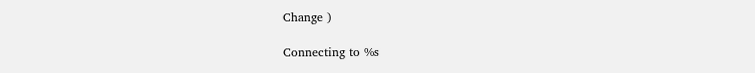Change )

Connecting to %s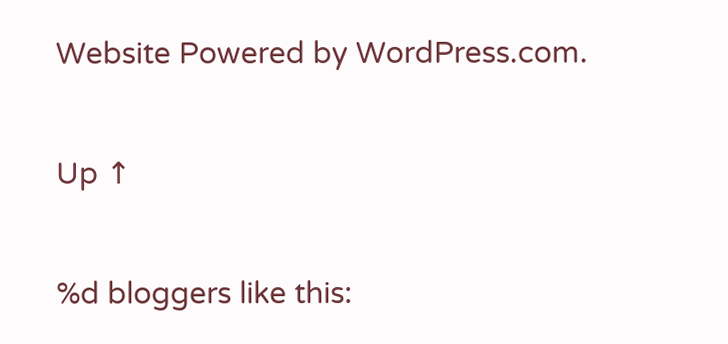Website Powered by WordPress.com.

Up ↑

%d bloggers like this: